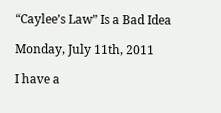“Caylee’s Law” Is a Bad Idea

Monday, July 11th, 2011

I have a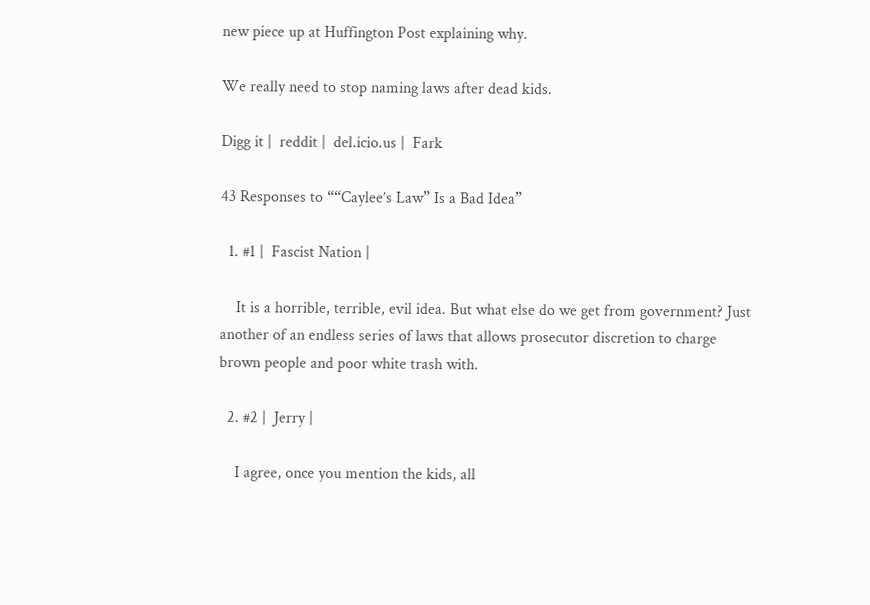new piece up at Huffington Post explaining why.

We really need to stop naming laws after dead kids.

Digg it |  reddit |  del.icio.us |  Fark

43 Responses to ““Caylee’s Law” Is a Bad Idea”

  1. #1 |  Fascist Nation |

    It is a horrible, terrible, evil idea. But what else do we get from government? Just another of an endless series of laws that allows prosecutor discretion to charge brown people and poor white trash with.

  2. #2 |  Jerry |

    I agree, once you mention the kids, all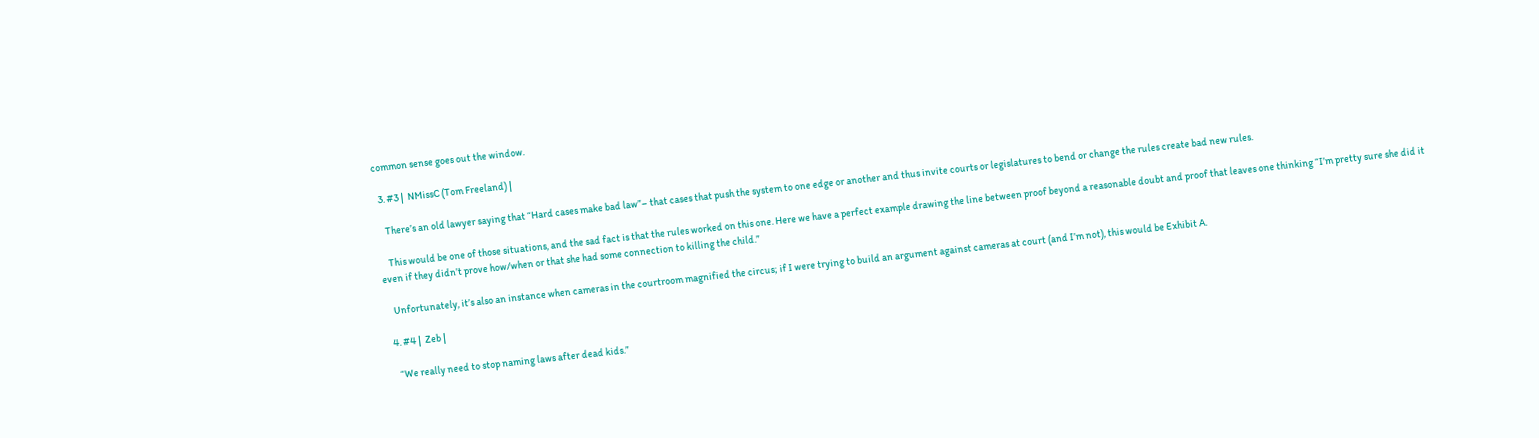common sense goes out the window.

  3. #3 |  NMissC (Tom Freeland) |

    There’s an old lawyer saying that “Hard cases make bad law”– that cases that push the system to one edge or another and thus invite courts or legislatures to bend or change the rules create bad new rules.

    This would be one of those situations, and the sad fact is that the rules worked on this one. Here we have a perfect example drawing the line between proof beyond a reasonable doubt and proof that leaves one thinking “I’m pretty sure she did it even if they didn’t prove how/when or that she had some connection to killing the child.”

    Unfortunately, it’s also an instance when cameras in the courtroom magnified the circus; if I were trying to build an argument against cameras at court (and I’m not), this would be Exhibit A.

  4. #4 |  Zeb |

    “We really need to stop naming laws after dead kids.”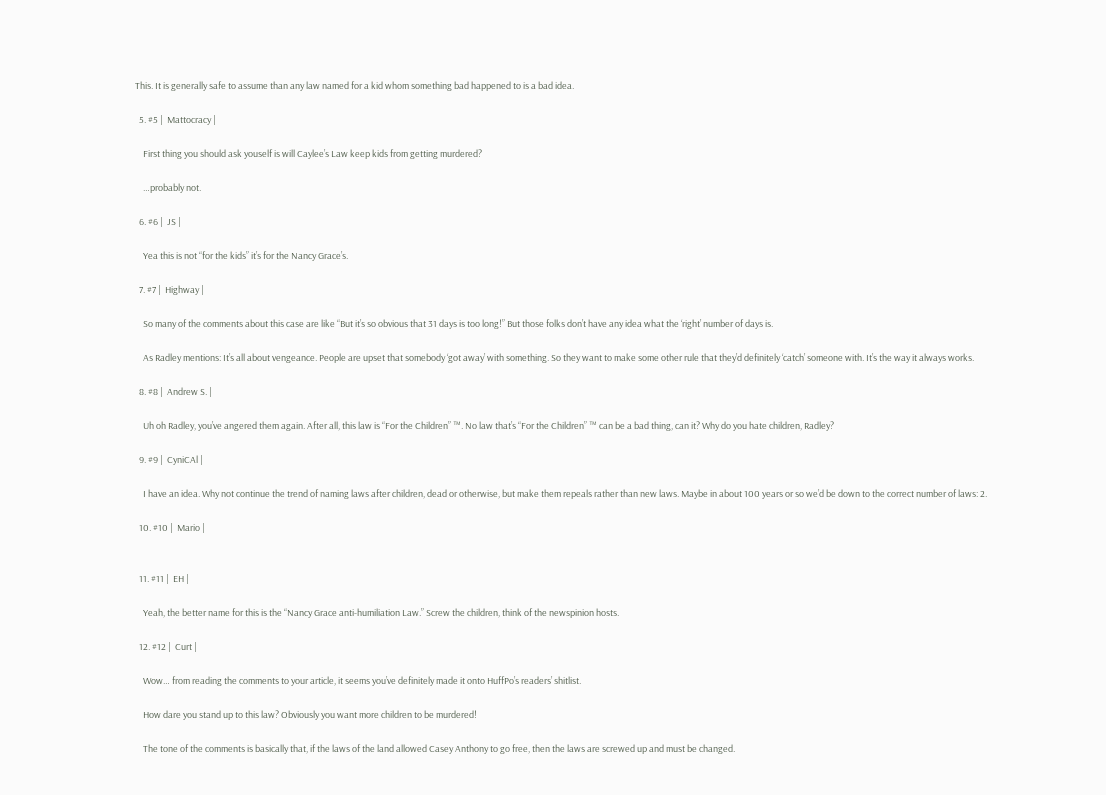This. It is generally safe to assume than any law named for a kid whom something bad happened to is a bad idea.

  5. #5 |  Mattocracy |

    First thing you should ask youself is will Caylee’s Law keep kids from getting murdered?

    …probably not.

  6. #6 |  JS |

    Yea this is not “for the kids” it’s for the Nancy Grace’s.

  7. #7 |  Highway |

    So many of the comments about this case are like “But it’s so obvious that 31 days is too long!” But those folks don’t have any idea what the ‘right’ number of days is.

    As Radley mentions: It’s all about vengeance. People are upset that somebody ‘got away’ with something. So they want to make some other rule that they’d definitely ‘catch’ someone with. It’s the way it always works.

  8. #8 |  Andrew S. |

    Uh oh Radley, you’ve angered them again. After all, this law is “For the Children” ™. No law that’s “For the Children” ™ can be a bad thing, can it? Why do you hate children, Radley?

  9. #9 |  CyniCAl |

    I have an idea. Why not continue the trend of naming laws after children, dead or otherwise, but make them repeals rather than new laws. Maybe in about 100 years or so we’d be down to the correct number of laws: 2.

  10. #10 |  Mario |


  11. #11 |  EH |

    Yeah, the better name for this is the “Nancy Grace anti-humiliation Law.” Screw the children, think of the newspinion hosts.

  12. #12 |  Curt |

    Wow… from reading the comments to your article, it seems you’ve definitely made it onto HuffPo’s readers’ shitlist.

    How dare you stand up to this law? Obviously you want more children to be murdered!

    The tone of the comments is basically that, if the laws of the land allowed Casey Anthony to go free, then the laws are screwed up and must be changed.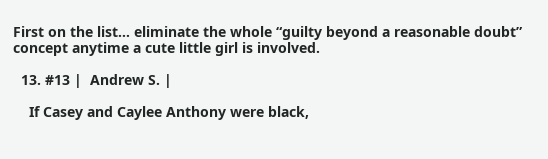First on the list… eliminate the whole “guilty beyond a reasonable doubt” concept anytime a cute little girl is involved.

  13. #13 |  Andrew S. |

    If Casey and Caylee Anthony were black,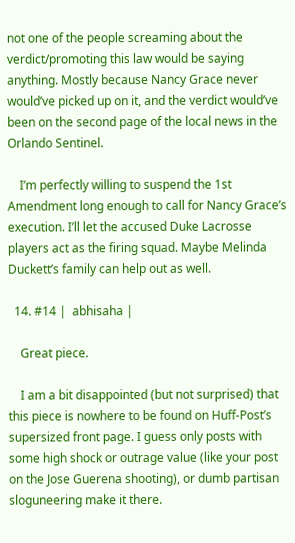not one of the people screaming about the verdict/promoting this law would be saying anything. Mostly because Nancy Grace never would’ve picked up on it, and the verdict would’ve been on the second page of the local news in the Orlando Sentinel.

    I’m perfectly willing to suspend the 1st Amendment long enough to call for Nancy Grace’s execution. I’ll let the accused Duke Lacrosse players act as the firing squad. Maybe Melinda Duckett’s family can help out as well.

  14. #14 |  abhisaha |

    Great piece.

    I am a bit disappointed (but not surprised) that this piece is nowhere to be found on Huff-Post’s supersized front page. I guess only posts with some high shock or outrage value (like your post on the Jose Guerena shooting), or dumb partisan sloguneering make it there.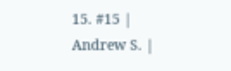15. #15 |  Andrew S. |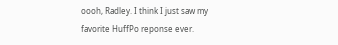oooh, Radley. I think I just saw my favorite HuffPo reponse ever.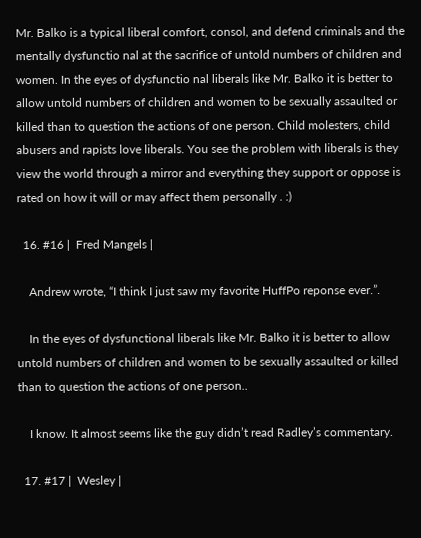Mr. Balko is a typical liberal comfort, consol, and defend criminals and the mentally dysfunctio nal at the sacrifice of untold numbers of children and women. In the eyes of dysfunctio nal liberals like Mr. Balko it is better to allow untold numbers of children and women to be sexually assaulted or killed than to question the actions of one person. Child molesters, child abusers and rapists love liberals. You see the problem with liberals is they view the world through a mirror and everything they support or oppose is rated on how it will or may affect them personally . :)

  16. #16 |  Fred Mangels |

    Andrew wrote, “I think I just saw my favorite HuffPo reponse ever.”.

    In the eyes of dysfunctional liberals like Mr. Balko it is better to allow untold numbers of children and women to be sexually assaulted or killed than to question the actions of one person..

    I know. It almost seems like the guy didn’t read Radley’s commentary.

  17. #17 |  Wesley |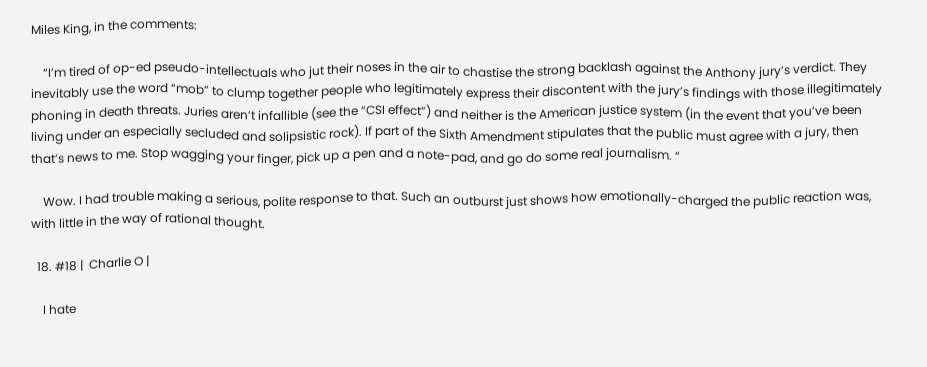Miles King, in the comments:

    “I’m tired of op-ed pseudo-intellectuals who jut their noses in the air to chastise the strong backlash against the Anthony jury’s verdict. They inevitably use the word “mob” to clump together people who legitimately express their discontent with the jury’s findings with those illegitimately phoning in death threats. Juries aren’t infallible (see the “CSI effect”) and neither is the American justice system (in the event that you’ve been living under an especially secluded and solipsistic rock). If part of the Sixth Amendment stipulates that the public must agree with a jury, then that’s news to me. Stop wagging your finger, pick up a pen and a note-pad, and go do some real journalism. “

    Wow. I had trouble making a serious, polite response to that. Such an outburst just shows how emotionally-charged the public reaction was, with little in the way of rational thought.

  18. #18 |  Charlie O |

    I hate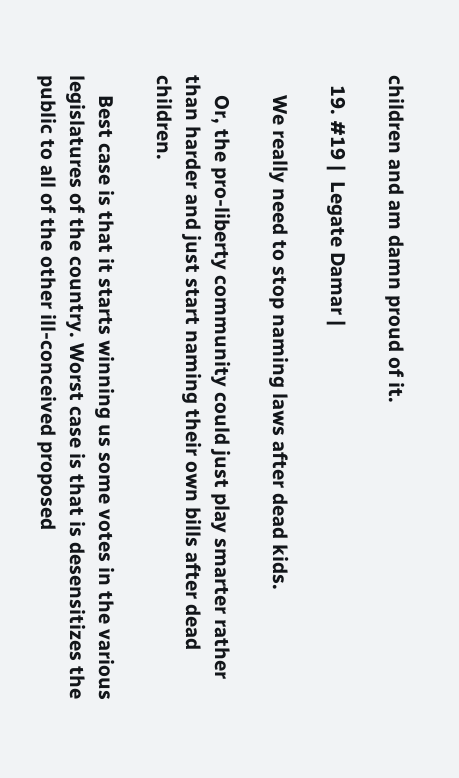children and am damn proud of it.

  19. #19 |  Legate Damar |

    We really need to stop naming laws after dead kids.

    Or, the pro-liberty community could just play smarter rather than harder and just start naming their own bills after dead children.

    Best case is that it starts winning us some votes in the various legislatures of the country. Worst case is that is desensitizes the public to all of the other ill-conceived proposed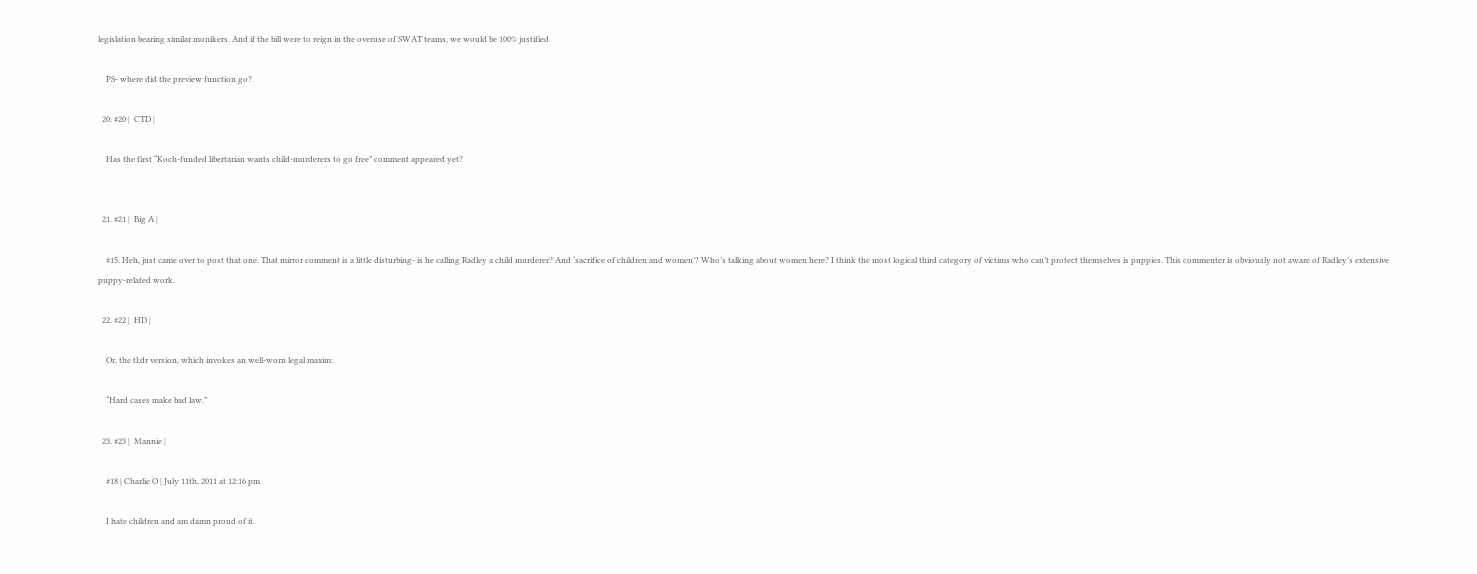legislation bearing similar monikers. And if the bill were to reign in the overuse of SWAT teams, we would be 100% justified

    PS- where did the preview function go?

  20. #20 |  CTD |

    Has the first “Koch-funded libertarian wants child-murderers to go free” comment appeared yet?


  21. #21 |  Big A |

    #15. Heh, just came over to post that one. That mirror comment is a little disturbing- is he calling Radley a child murderer? And ‘sacrifice of children and women’? Who’s talking about women here? I think the most logical third category of victims who can’t protect themselves is puppies. This commenter is obviously not aware of Radley’s extensive puppy-related work.

  22. #22 |  HD |

    Or, the tl;dr version, which invokes an well-worn legal maxim:

    “Hard cases make bad law.”

  23. #23 |  Mannie |

    #18 | Charlie O | July 11th, 2011 at 12:16 pm

    I hate children and am damn proud of it.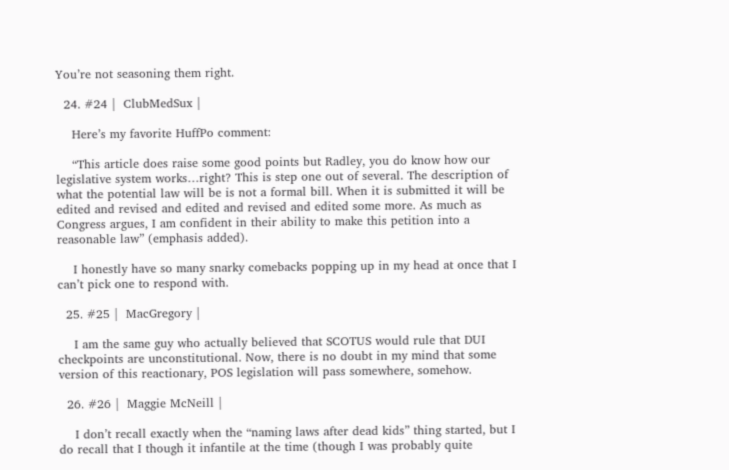You’re not seasoning them right.

  24. #24 |  ClubMedSux |

    Here’s my favorite HuffPo comment:

    “This article does raise some good points but Radley, you do know how our legislative system works…right? This is step one out of several. The description of what the potential law will be is not a formal bill. When it is submitted it will be edited and revised and edited and revised and edited some more. As much as Congress argues, I am confident in their ability to make this petition into a reasonable law” (emphasis added).

    I honestly have so many snarky comebacks popping up in my head at once that I can’t pick one to respond with.

  25. #25 |  MacGregory |

    I am the same guy who actually believed that SCOTUS would rule that DUI checkpoints are unconstitutional. Now, there is no doubt in my mind that some version of this reactionary, POS legislation will pass somewhere, somehow.

  26. #26 |  Maggie McNeill |

    I don’t recall exactly when the “naming laws after dead kids” thing started, but I do recall that I though it infantile at the time (though I was probably quite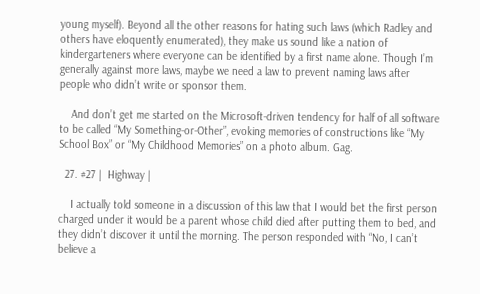young myself). Beyond all the other reasons for hating such laws (which Radley and others have eloquently enumerated), they make us sound like a nation of kindergarteners where everyone can be identified by a first name alone. Though I’m generally against more laws, maybe we need a law to prevent naming laws after people who didn’t write or sponsor them.

    And don’t get me started on the Microsoft-driven tendency for half of all software to be called “My Something-or-Other”, evoking memories of constructions like “My School Box” or “My Childhood Memories” on a photo album. Gag.

  27. #27 |  Highway |

    I actually told someone in a discussion of this law that I would bet the first person charged under it would be a parent whose child died after putting them to bed, and they didn’t discover it until the morning. The person responded with “No, I can’t believe a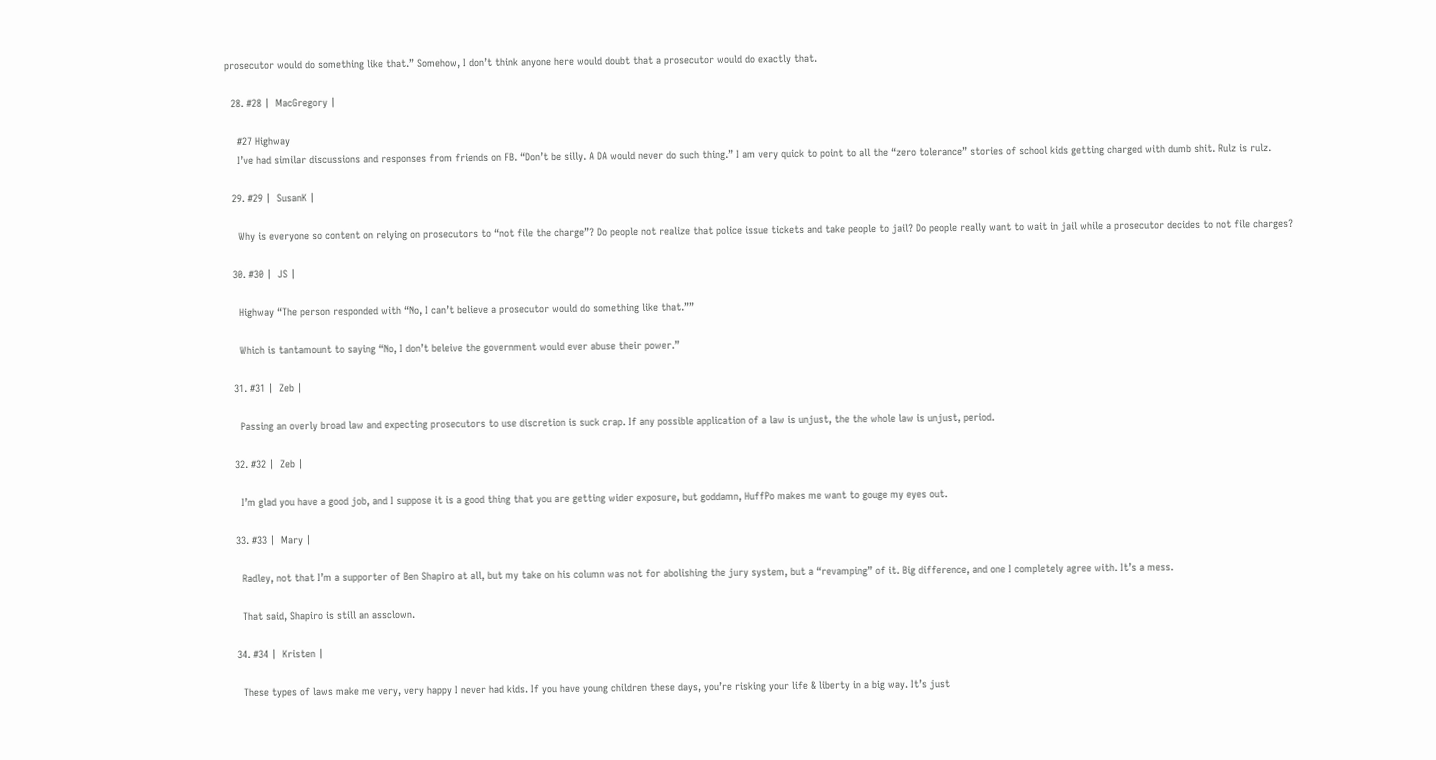prosecutor would do something like that.” Somehow, I don’t think anyone here would doubt that a prosecutor would do exactly that.

  28. #28 |  MacGregory |

    #27 Highway
    I’ve had similar discussions and responses from friends on FB. “Don’t be silly. A DA would never do such thing.” I am very quick to point to all the “zero tolerance” stories of school kids getting charged with dumb shit. Rulz is rulz.

  29. #29 |  SusanK |

    Why is everyone so content on relying on prosecutors to “not file the charge”? Do people not realize that police issue tickets and take people to jail? Do people really want to wait in jail while a prosecutor decides to not file charges?

  30. #30 |  JS |

    Highway “The person responded with “No, I can’t believe a prosecutor would do something like that.””

    Which is tantamount to saying “No, I don’t beleive the government would ever abuse their power.”

  31. #31 |  Zeb |

    Passing an overly broad law and expecting prosecutors to use discretion is suck crap. If any possible application of a law is unjust, the the whole law is unjust, period.

  32. #32 |  Zeb |

    I’m glad you have a good job, and I suppose it is a good thing that you are getting wider exposure, but goddamn, HuffPo makes me want to gouge my eyes out.

  33. #33 |  Mary |

    Radley, not that I’m a supporter of Ben Shapiro at all, but my take on his column was not for abolishing the jury system, but a “revamping” of it. Big difference, and one I completely agree with. It’s a mess.

    That said, Shapiro is still an assclown.

  34. #34 |  Kristen |

    These types of laws make me very, very happy I never had kids. If you have young children these days, you’re risking your life & liberty in a big way. It’s just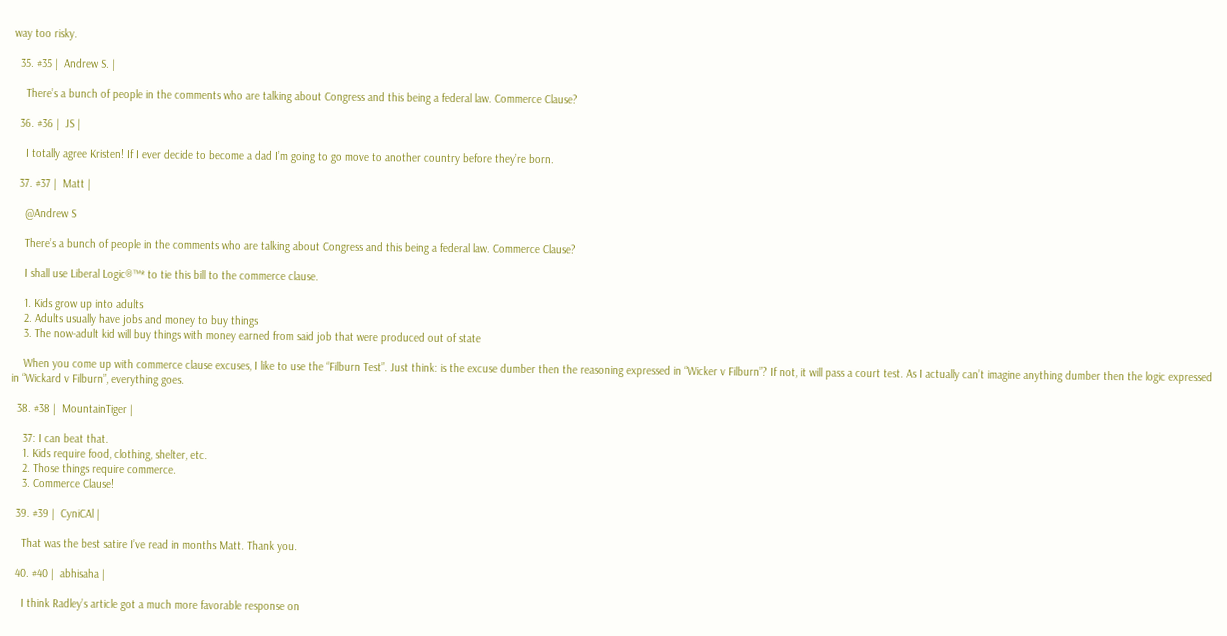way too risky.

  35. #35 |  Andrew S. |

    There’s a bunch of people in the comments who are talking about Congress and this being a federal law. Commerce Clause?

  36. #36 |  JS |

    I totally agree Kristen! If I ever decide to become a dad I’m going to go move to another country before they’re born.

  37. #37 |  Matt |

    @Andrew S

    There’s a bunch of people in the comments who are talking about Congress and this being a federal law. Commerce Clause?

    I shall use Liberal Logic®™* to tie this bill to the commerce clause.

    1. Kids grow up into adults
    2. Adults usually have jobs and money to buy things
    3. The now-adult kid will buy things with money earned from said job that were produced out of state

    When you come up with commerce clause excuses, I like to use the “Filburn Test”. Just think: is the excuse dumber then the reasoning expressed in “Wicker v Filburn”? If not, it will pass a court test. As I actually can’t imagine anything dumber then the logic expressed in “Wickard v Filburn”, everything goes.

  38. #38 |  MountainTiger |

    37: I can beat that.
    1. Kids require food, clothing, shelter, etc.
    2. Those things require commerce.
    3. Commerce Clause!

  39. #39 |  CyniCAl |

    That was the best satire I’ve read in months Matt. Thank you.

  40. #40 |  abhisaha |

    I think Radley’s article got a much more favorable response on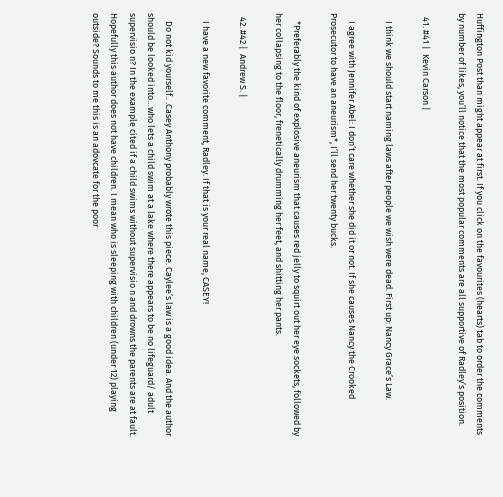Huffington Post than might appear at first. If you click on the favourites (hearts) tab to order the comments by number of likes, you’ll notice that the most popular comments are all supportive of Radley’s position.

  41. #41 |  Kevin Carson |

    I think we should start naming laws after people we wish were dead. First up: Nancy Grace’s Law.

    I agree with Jennifer Abel: I don’t care whether she did it or not. If she causes Nancy the Crooked Prosecutor to have an aneurism*, I’ll send her twenty bucks.

    *Preferably the kind of explosive aneurism that causes red jelly to squirt out her eye sockets, followed by her collapsing to the floor, frenetically drumming her feet, and shitting her pants.

  42. #42 |  Andrew S. |

    I have a new favorite comment, Radley. If that is your real name, CASEY!

    Do not kid yourself.. .Casey Anthony probably wrote this piece. Caylee’s law is a good idea. And the author should be looked into…who lets a child swim at a lake where there appears to be no lifeguard/ adult supervisio n? In the example cited if a child swims without supervisio n and drowns the parents are at fault. Hopefully this author does not have children. I mean who is sleeping with children (under 12) playing outside? Sounds to me this is an adovcate for the poor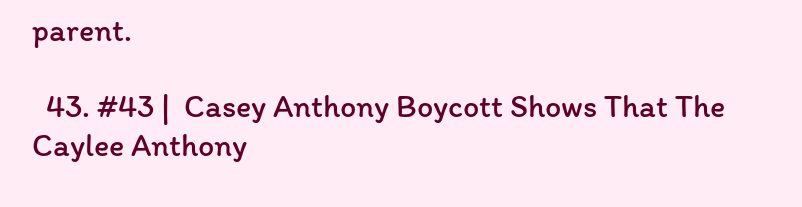parent.

  43. #43 |  Casey Anthony Boycott Shows That The Caylee Anthony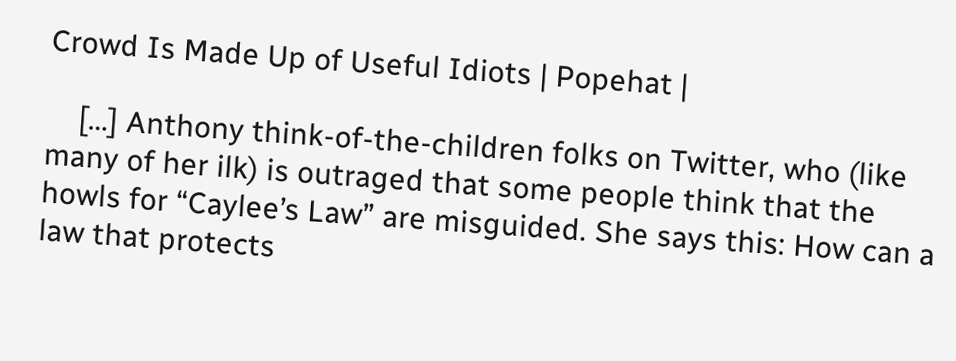Crowd Is Made Up of Useful Idiots | Popehat |

    […] Anthony think-of-the-children folks on Twitter, who (like many of her ilk) is outraged that some people think that the howls for “Caylee’s Law” are misguided. She says this: How can a law that protects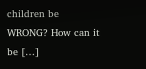children be WRONG? How can it be […]